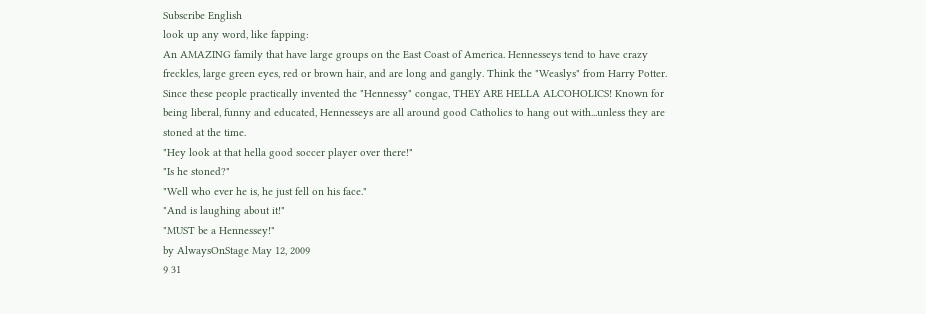Subscribe English
look up any word, like fapping:
An AMAZING family that have large groups on the East Coast of America. Hennesseys tend to have crazy freckles, large green eyes, red or brown hair, and are long and gangly. Think the "Weaslys" from Harry Potter. Since these people practically invented the "Hennessy" congac, THEY ARE HELLA ALCOHOLICS! Known for being liberal, funny and educated, Hennesseys are all around good Catholics to hang out with...unless they are stoned at the time.
"Hey look at that hella good soccer player over there!"
"Is he stoned?"
"Well who ever he is, he just fell on his face."
"And is laughing about it!"
"MUST be a Hennessey!"
by AlwaysOnStage May 12, 2009
9 31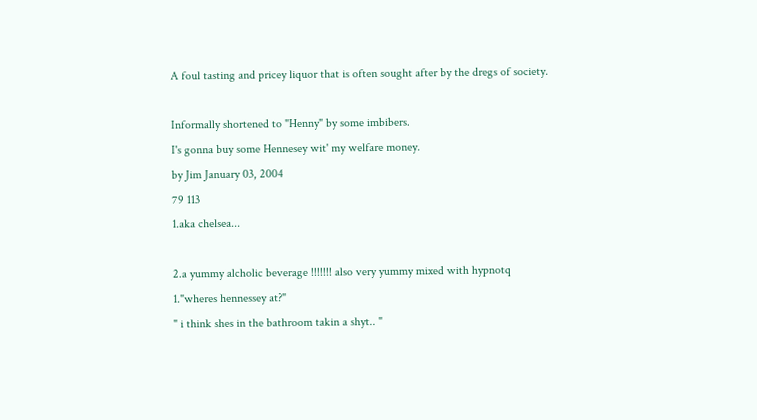A foul tasting and pricey liquor that is often sought after by the dregs of society.

Informally shortened to "Henny" by some imbibers.
I's gonna buy some Hennesey wit' my welfare money.
by Jim January 03, 2004
79 113
1.aka chelsea...

2.a yummy alcholic beverage !!!!!!! also very yummy mixed with hypnotq
1."wheres hennessey at?"
" i think shes in the bathroom takin a shyt.. "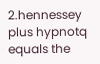2.hennessey plus hypnotq equals the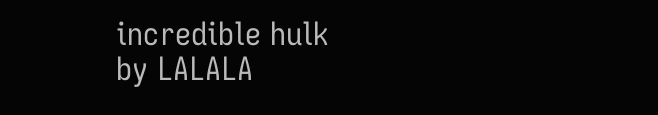incredible hulk
by LALALA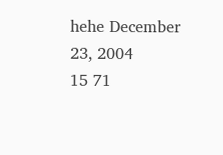hehe December 23, 2004
15 71